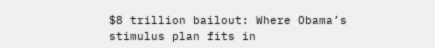$8 trillion bailout: Where Obama’s stimulus plan fits in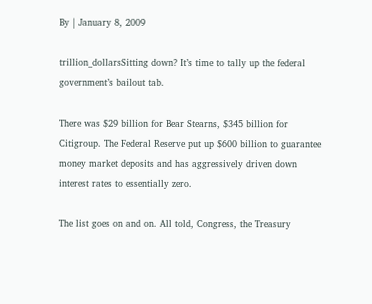By | January 8, 2009

trillion_dollarsSitting down? It’s time to tally up the federal government’s bailout tab.

There was $29 billion for Bear Stearns, $345 billion for Citigroup. The Federal Reserve put up $600 billion to guarantee money market deposits and has aggressively driven down interest rates to essentially zero.

The list goes on and on. All told, Congress, the Treasury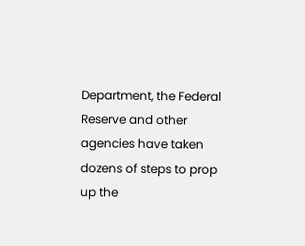Department, the Federal Reserve and other agencies have taken dozens of steps to prop up the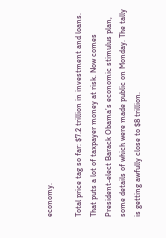economy.

Total price tag so far: $7.2 trillion in investment and loans. That puts a lot of taxpayer money at risk. Now comes President-elect Barack Obama’s economic stimulus plan, some details of which were made public on Monday. The tally is getting awfully close to $8 trillion.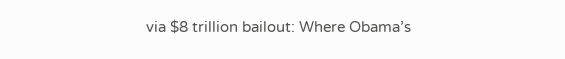via $8 trillion bailout: Where Obama’s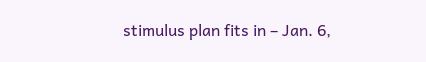stimulus plan fits in – Jan. 6,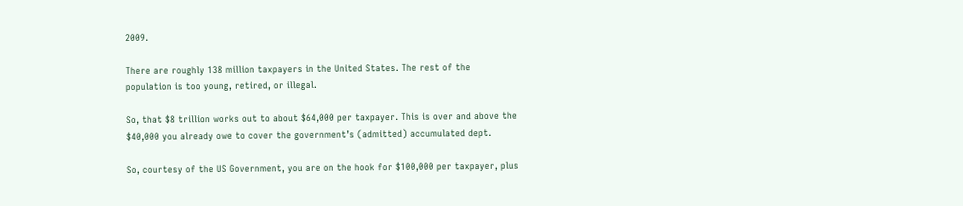2009.

There are roughly 138 million taxpayers in the United States. The rest of the population is too young, retired, or illegal.

So, that $8 trillion works out to about $64,000 per taxpayer. This is over and above the $40,000 you already owe to cover the government’s (admitted) accumulated dept.

So, courtesy of the US Government, you are on the hook for $100,000 per taxpayer, plus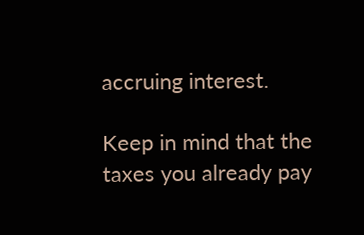accruing interest.

Keep in mind that the taxes you already pay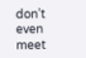don’t even meet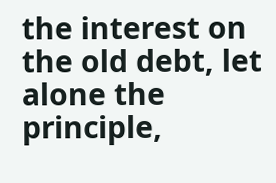the interest on the old debt, let alone the principle,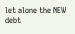let alone the NEW debt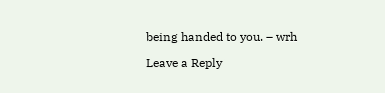being handed to you. – wrh

Leave a Reply